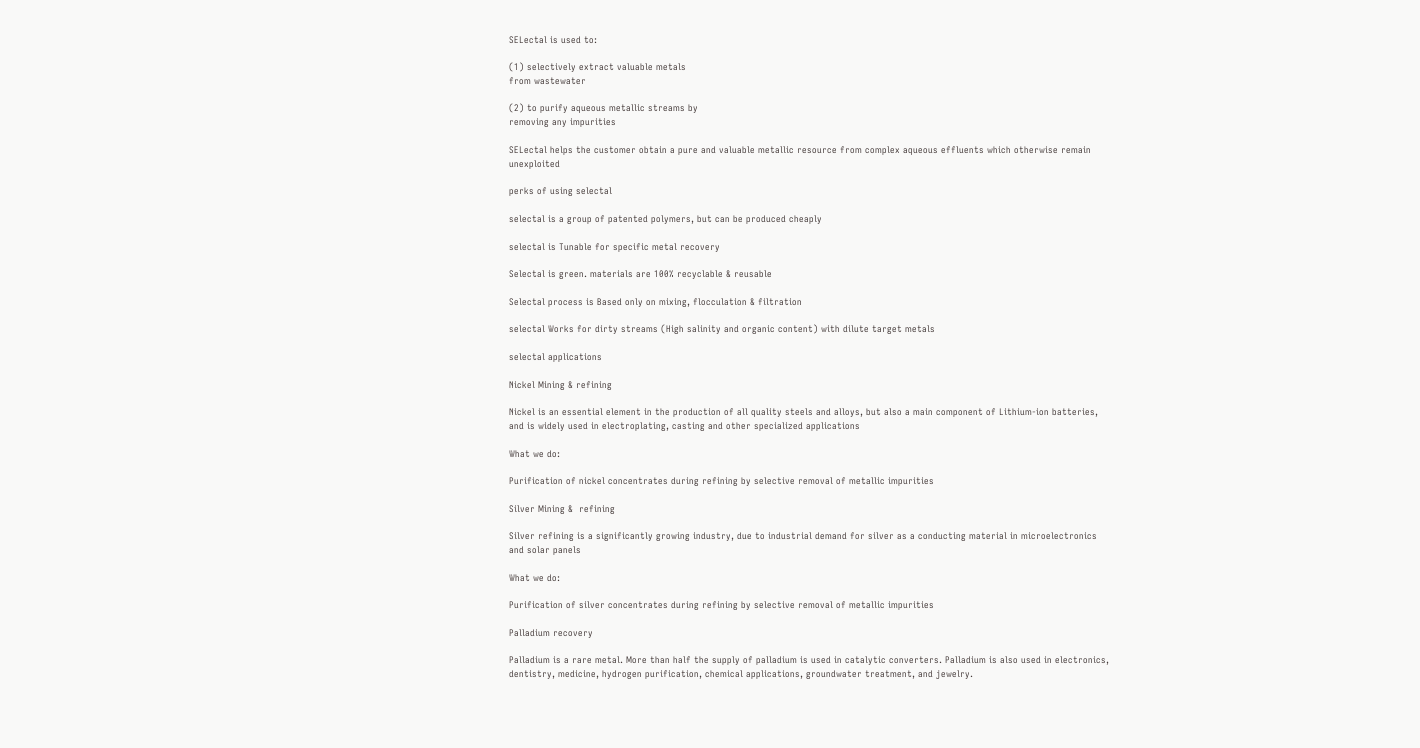SELectal is used to:

(1) selectively extract valuable metals
from wastewater

(2) to purify aqueous metallic streams by
removing any impurities

SELectal helps the customer obtain a pure and valuable metallic resource from complex aqueous effluents which otherwise remain unexploited

perks of using selectal

selectal is a group of patented polymers, but can be produced cheaply

selectal is Tunable for specific metal recovery

Selectal is green. materials are 100% recyclable & reusable

Selectal process is Based only on mixing, flocculation & filtration

selectal Works for dirty streams (High salinity and organic content) with dilute target metals

selectal applications

Nickel Mining & refining

Nickel is an essential element in the production of all quality steels and alloys, but also a main component of Lithium-ion batteries, and is widely used in electroplating, casting and other specialized applications

What we do:

Purification of nickel concentrates during refining by selective removal of metallic impurities

Silver Mining &  refining

Silver refining is a significantly growing industry, due to industrial demand for silver as a conducting material in microelectronics and solar panels

What we do:

Purification of silver concentrates during refining by selective removal of metallic impurities

Palladium recovery

Palladium is a rare metal. More than half the supply of palladium is used in catalytic converters. Palladium is also used in electronics, dentistry, medicine, hydrogen purification, chemical applications, groundwater treatment, and jewelry.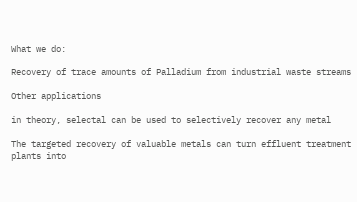What we do:

Recovery of trace amounts of Palladium from industrial waste streams

Other applications

in theory, selectal can be used to selectively recover any metal

The targeted recovery of valuable metals can turn effluent treatment plants into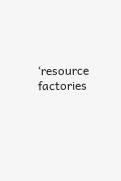‘resource factories